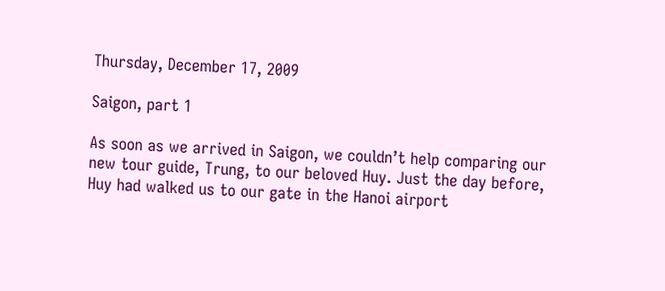Thursday, December 17, 2009

Saigon, part 1

As soon as we arrived in Saigon, we couldn’t help comparing our new tour guide, Trung, to our beloved Huy. Just the day before, Huy had walked us to our gate in the Hanoi airport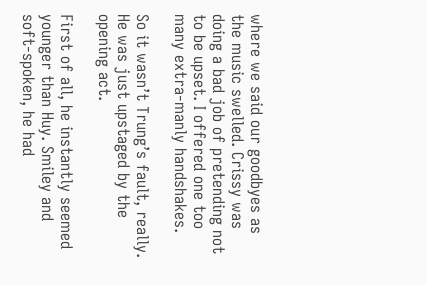where we said our goodbyes as the music swelled. Crissy was doing a bad job of pretending not to be upset. I offered one too many extra-manly handshakes.

So it wasn’t Trung’s fault, really. He was just upstaged by the opening act.

First of all, he instantly seemed younger than Huy. Smiley and soft-spoken, he had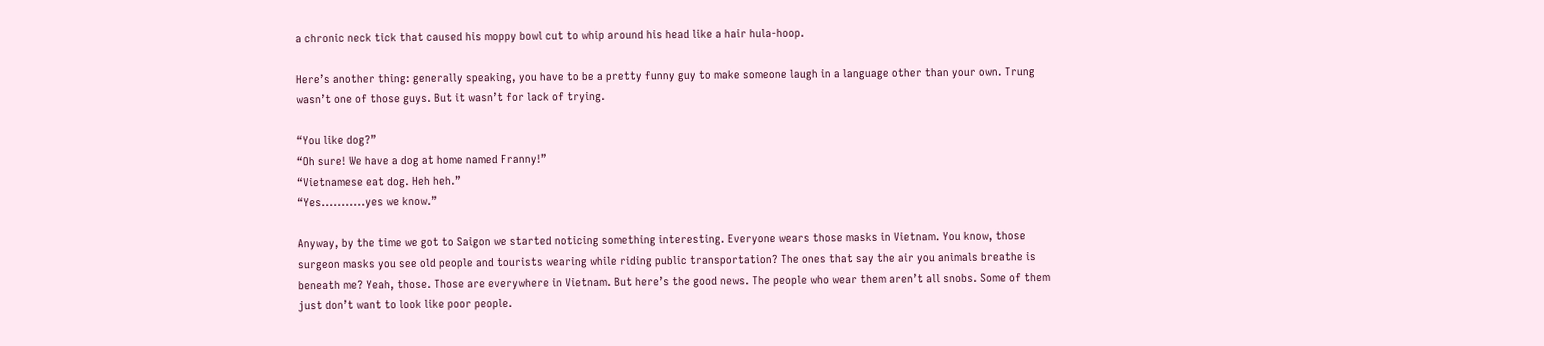a chronic neck tick that caused his moppy bowl cut to whip around his head like a hair hula-hoop.

Here’s another thing: generally speaking, you have to be a pretty funny guy to make someone laugh in a language other than your own. Trung wasn’t one of those guys. But it wasn’t for lack of trying.

“You like dog?”
“Oh sure! We have a dog at home named Franny!”
“Vietnamese eat dog. Heh heh.”
“Yes...........yes we know.”

Anyway, by the time we got to Saigon we started noticing something interesting. Everyone wears those masks in Vietnam. You know, those surgeon masks you see old people and tourists wearing while riding public transportation? The ones that say the air you animals breathe is beneath me? Yeah, those. Those are everywhere in Vietnam. But here’s the good news. The people who wear them aren’t all snobs. Some of them just don’t want to look like poor people.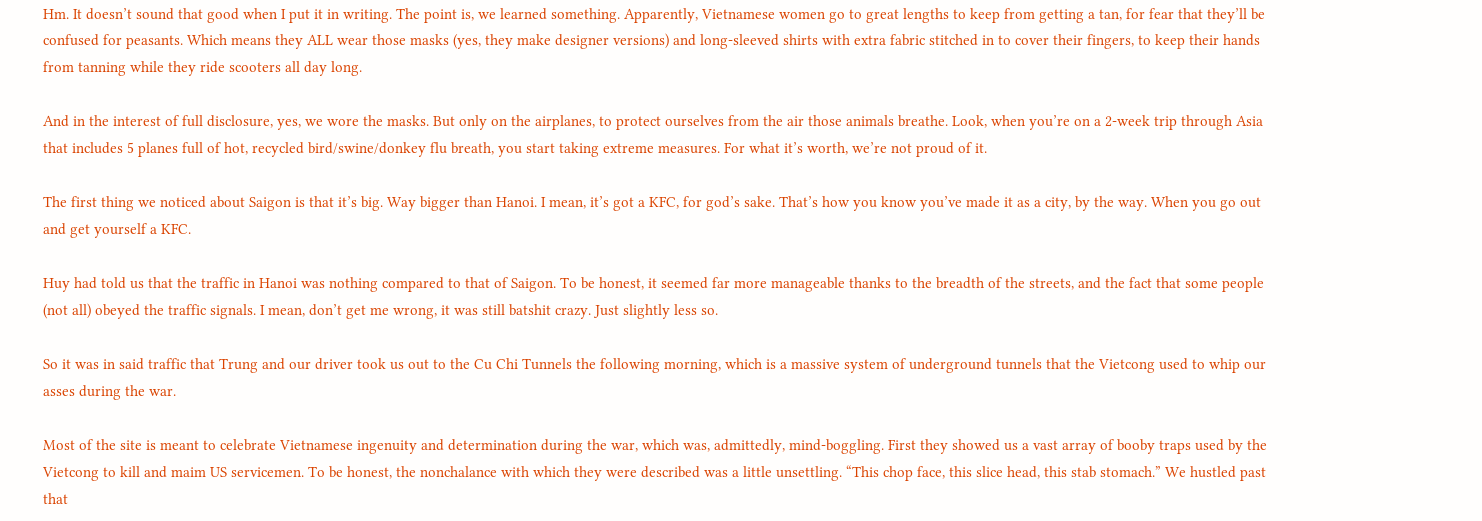Hm. It doesn’t sound that good when I put it in writing. The point is, we learned something. Apparently, Vietnamese women go to great lengths to keep from getting a tan, for fear that they’ll be confused for peasants. Which means they ALL wear those masks (yes, they make designer versions) and long-sleeved shirts with extra fabric stitched in to cover their fingers, to keep their hands from tanning while they ride scooters all day long.

And in the interest of full disclosure, yes, we wore the masks. But only on the airplanes, to protect ourselves from the air those animals breathe. Look, when you’re on a 2-week trip through Asia that includes 5 planes full of hot, recycled bird/swine/donkey flu breath, you start taking extreme measures. For what it’s worth, we’re not proud of it.

The first thing we noticed about Saigon is that it’s big. Way bigger than Hanoi. I mean, it’s got a KFC, for god’s sake. That’s how you know you’ve made it as a city, by the way. When you go out and get yourself a KFC.

Huy had told us that the traffic in Hanoi was nothing compared to that of Saigon. To be honest, it seemed far more manageable thanks to the breadth of the streets, and the fact that some people (not all) obeyed the traffic signals. I mean, don’t get me wrong, it was still batshit crazy. Just slightly less so.

So it was in said traffic that Trung and our driver took us out to the Cu Chi Tunnels the following morning, which is a massive system of underground tunnels that the Vietcong used to whip our asses during the war.

Most of the site is meant to celebrate Vietnamese ingenuity and determination during the war, which was, admittedly, mind-boggling. First they showed us a vast array of booby traps used by the Vietcong to kill and maim US servicemen. To be honest, the nonchalance with which they were described was a little unsettling. “This chop face, this slice head, this stab stomach.” We hustled past that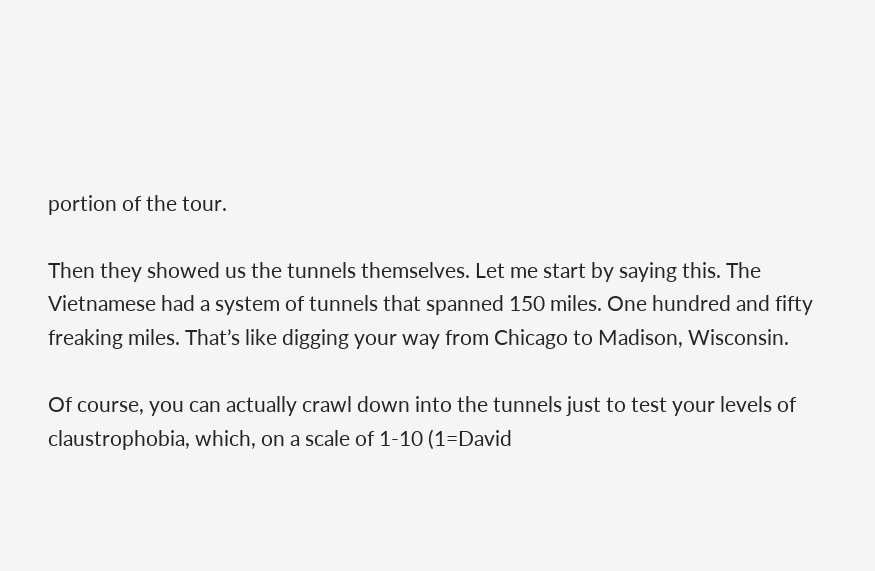portion of the tour.

Then they showed us the tunnels themselves. Let me start by saying this. The Vietnamese had a system of tunnels that spanned 150 miles. One hundred and fifty freaking miles. That’s like digging your way from Chicago to Madison, Wisconsin.

Of course, you can actually crawl down into the tunnels just to test your levels of claustrophobia, which, on a scale of 1-10 (1=David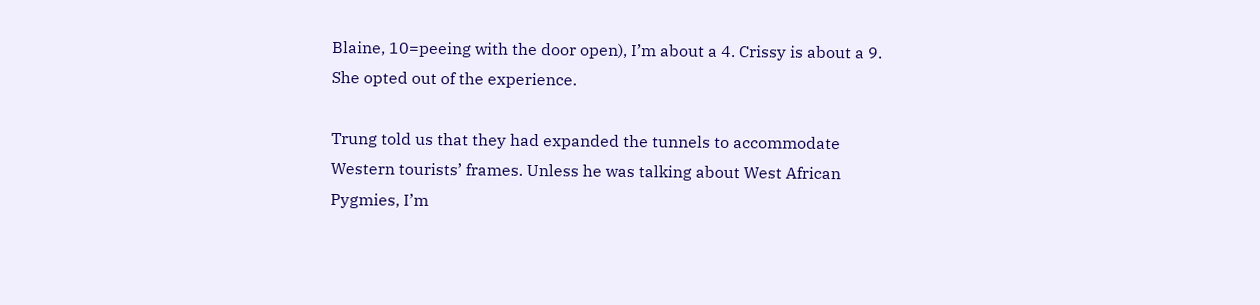Blaine, 10=peeing with the door open), I’m about a 4. Crissy is about a 9. She opted out of the experience.

Trung told us that they had expanded the tunnels to accommodate Western tourists’ frames. Unless he was talking about West African Pygmies, I’m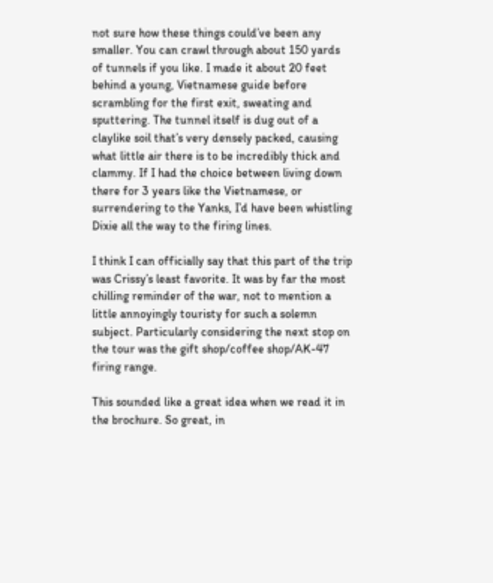not sure how these things could’ve been any smaller. You can crawl through about 150 yards of tunnels if you like. I made it about 20 feet behind a young, Vietnamese guide before scrambling for the first exit, sweating and sputtering. The tunnel itself is dug out of a claylike soil that’s very densely packed, causing what little air there is to be incredibly thick and clammy. If I had the choice between living down there for 3 years like the Vietnamese, or surrendering to the Yanks, I’d have been whistling Dixie all the way to the firing lines.

I think I can officially say that this part of the trip was Crissy’s least favorite. It was by far the most chilling reminder of the war, not to mention a little annoyingly touristy for such a solemn subject. Particularly considering the next stop on the tour was the gift shop/coffee shop/AK-47 firing range.

This sounded like a great idea when we read it in the brochure. So great, in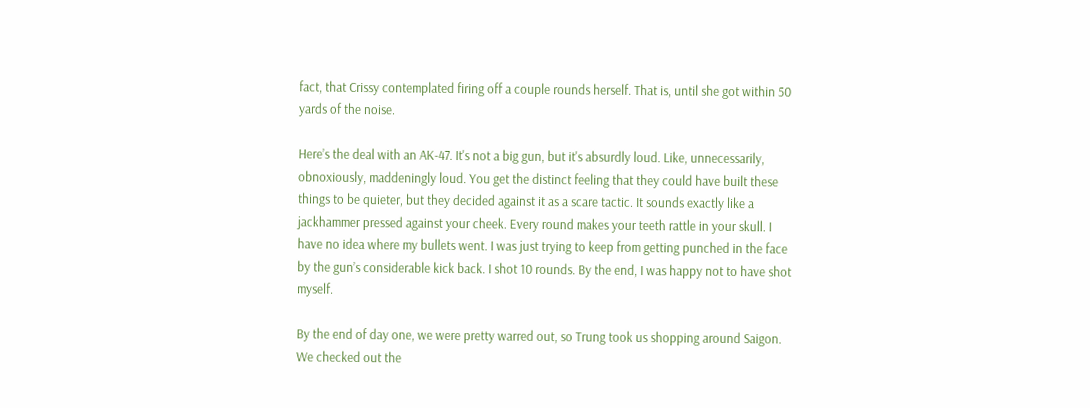fact, that Crissy contemplated firing off a couple rounds herself. That is, until she got within 50 yards of the noise.

Here’s the deal with an AK-47. It's not a big gun, but it's absurdly loud. Like, unnecessarily, obnoxiously, maddeningly loud. You get the distinct feeling that they could have built these things to be quieter, but they decided against it as a scare tactic. It sounds exactly like a jackhammer pressed against your cheek. Every round makes your teeth rattle in your skull. I have no idea where my bullets went. I was just trying to keep from getting punched in the face by the gun’s considerable kick back. I shot 10 rounds. By the end, I was happy not to have shot myself.

By the end of day one, we were pretty warred out, so Trung took us shopping around Saigon. We checked out the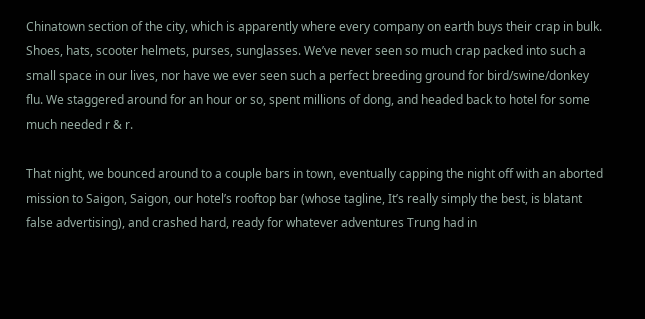Chinatown section of the city, which is apparently where every company on earth buys their crap in bulk. Shoes, hats, scooter helmets, purses, sunglasses. We’ve never seen so much crap packed into such a small space in our lives, nor have we ever seen such a perfect breeding ground for bird/swine/donkey flu. We staggered around for an hour or so, spent millions of dong, and headed back to hotel for some much needed r & r.

That night, we bounced around to a couple bars in town, eventually capping the night off with an aborted mission to Saigon, Saigon, our hotel’s rooftop bar (whose tagline, It’s really simply the best, is blatant false advertising), and crashed hard, ready for whatever adventures Trung had in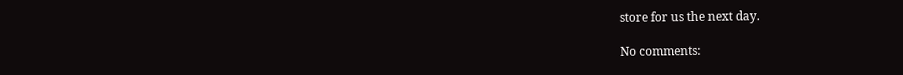store for us the next day.

No comments: